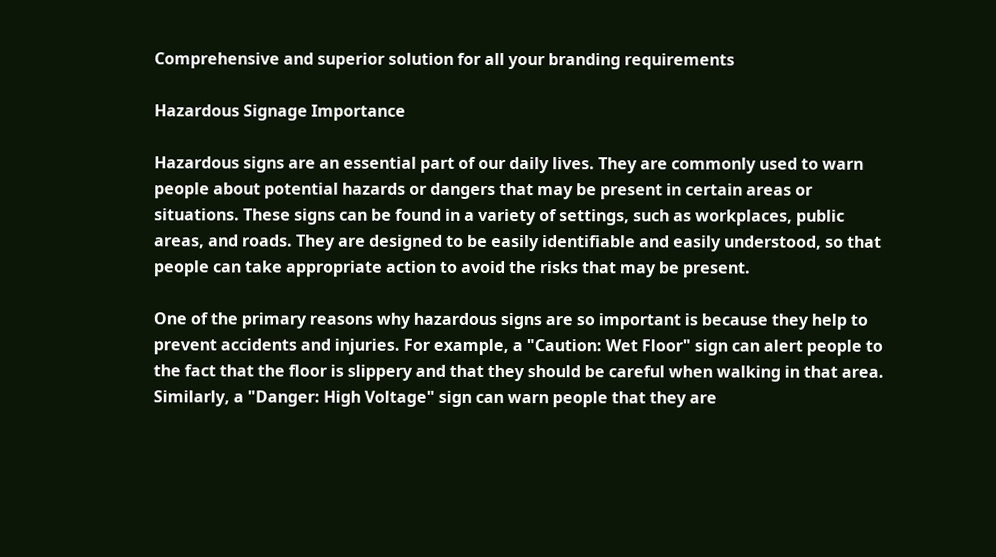Comprehensive and superior solution for all your branding requirements

Hazardous Signage Importance

Hazardous signs are an essential part of our daily lives. They are commonly used to warn people about potential hazards or dangers that may be present in certain areas or situations. These signs can be found in a variety of settings, such as workplaces, public areas, and roads. They are designed to be easily identifiable and easily understood, so that people can take appropriate action to avoid the risks that may be present.

One of the primary reasons why hazardous signs are so important is because they help to prevent accidents and injuries. For example, a "Caution: Wet Floor" sign can alert people to the fact that the floor is slippery and that they should be careful when walking in that area. Similarly, a "Danger: High Voltage" sign can warn people that they are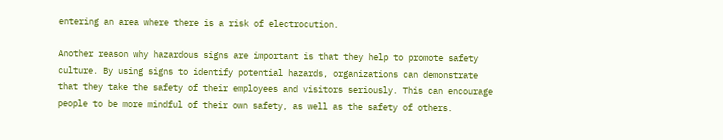entering an area where there is a risk of electrocution.

Another reason why hazardous signs are important is that they help to promote safety culture. By using signs to identify potential hazards, organizations can demonstrate that they take the safety of their employees and visitors seriously. This can encourage people to be more mindful of their own safety, as well as the safety of others.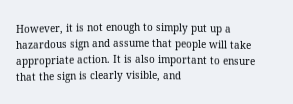However, it is not enough to simply put up a hazardous sign and assume that people will take appropriate action. It is also important to ensure that the sign is clearly visible, and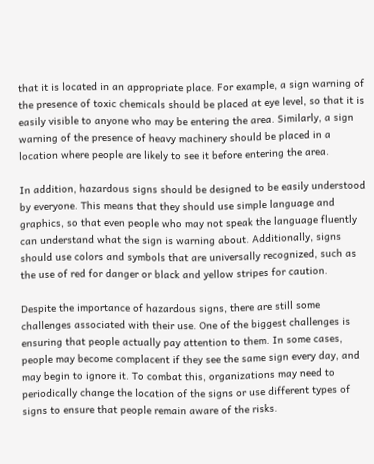that it is located in an appropriate place. For example, a sign warning of the presence of toxic chemicals should be placed at eye level, so that it is easily visible to anyone who may be entering the area. Similarly, a sign warning of the presence of heavy machinery should be placed in a location where people are likely to see it before entering the area.

In addition, hazardous signs should be designed to be easily understood by everyone. This means that they should use simple language and graphics, so that even people who may not speak the language fluently can understand what the sign is warning about. Additionally, signs should use colors and symbols that are universally recognized, such as the use of red for danger or black and yellow stripes for caution.

Despite the importance of hazardous signs, there are still some challenges associated with their use. One of the biggest challenges is ensuring that people actually pay attention to them. In some cases, people may become complacent if they see the same sign every day, and may begin to ignore it. To combat this, organizations may need to periodically change the location of the signs or use different types of signs to ensure that people remain aware of the risks.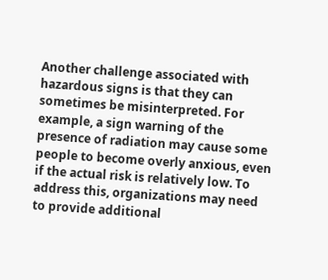Another challenge associated with hazardous signs is that they can sometimes be misinterpreted. For example, a sign warning of the presence of radiation may cause some people to become overly anxious, even if the actual risk is relatively low. To address this, organizations may need to provide additional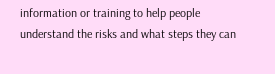information or training to help people understand the risks and what steps they can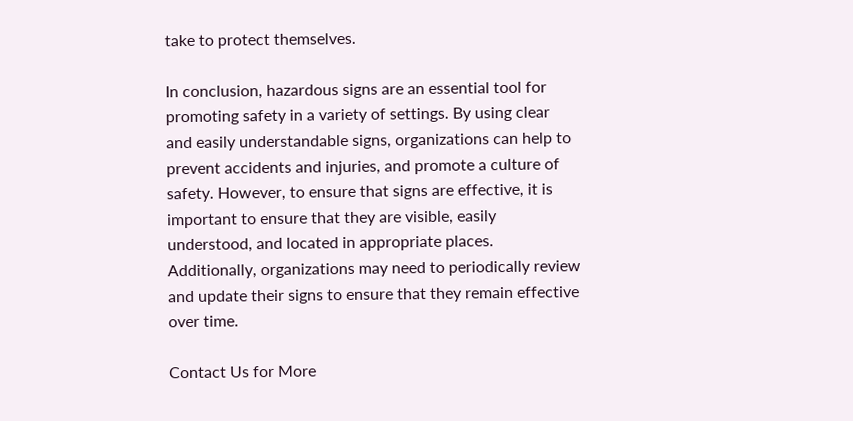take to protect themselves.

In conclusion, hazardous signs are an essential tool for promoting safety in a variety of settings. By using clear and easily understandable signs, organizations can help to prevent accidents and injuries, and promote a culture of safety. However, to ensure that signs are effective, it is important to ensure that they are visible, easily understood, and located in appropriate places. Additionally, organizations may need to periodically review and update their signs to ensure that they remain effective over time.

Contact Us for More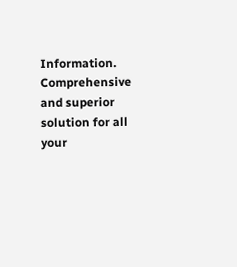Information.
Comprehensive and superior solution for all your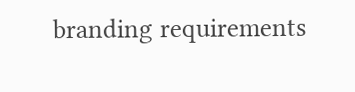branding requirements